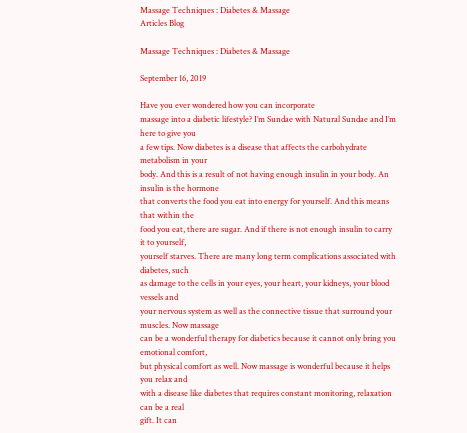Massage Techniques : Diabetes & Massage
Articles Blog

Massage Techniques : Diabetes & Massage

September 16, 2019

Have you ever wondered how you can incorporate
massage into a diabetic lifestyle? I’m Sundae with Natural Sundae and I’m here to give you
a few tips. Now diabetes is a disease that affects the carbohydrate metabolism in your
body. And this is a result of not having enough insulin in your body. An insulin is the hormone
that converts the food you eat into energy for yourself. And this means that within the
food you eat, there are sugar. And if there is not enough insulin to carry it to yourself,
yourself starves. There are many long term complications associated with diabetes, such
as damage to the cells in your eyes, your heart, your kidneys, your blood vessels and
your nervous system as well as the connective tissue that surround your muscles. Now massage
can be a wonderful therapy for diabetics because it cannot only bring you emotional comfort,
but physical comfort as well. Now massage is wonderful because it helps you relax and
with a disease like diabetes that requires constant monitoring, relaxation can be a real
gift. It can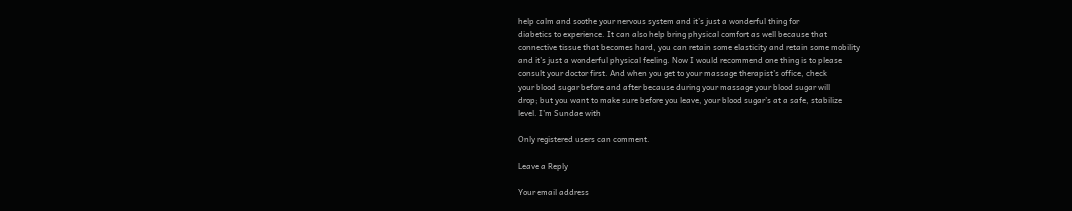help calm and soothe your nervous system and it’s just a wonderful thing for
diabetics to experience. It can also help bring physical comfort as well because that
connective tissue that becomes hard, you can retain some elasticity and retain some mobility
and it’s just a wonderful physical feeling. Now I would recommend one thing is to please
consult your doctor first. And when you get to your massage therapist’s office, check
your blood sugar before and after because during your massage your blood sugar will
drop; but you want to make sure before you leave, your blood sugar’s at a safe, stabilize
level. I’m Sundae with

Only registered users can comment.

Leave a Reply

Your email address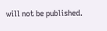will not be published.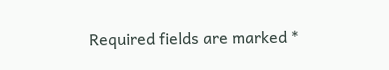Required fields are marked *